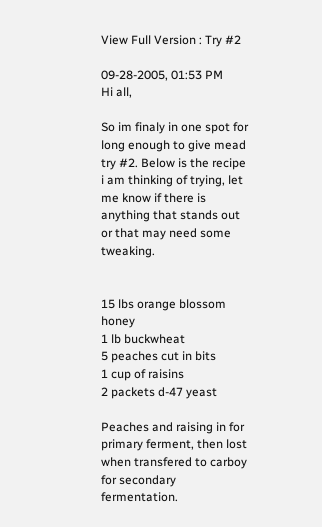View Full Version : Try #2

09-28-2005, 01:53 PM
Hi all,

So im finaly in one spot for long enough to give mead try #2. Below is the recipe i am thinking of trying, let me know if there is anything that stands out or that may need some tweaking.


15 lbs orange blossom honey
1 lb buckwheat
5 peaches cut in bits
1 cup of raisins
2 packets d-47 yeast

Peaches and raising in for primary ferment, then lost when transfered to carboy for secondary fermentation.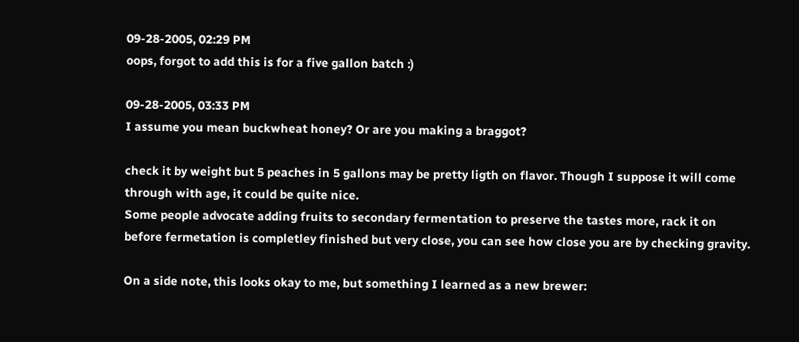09-28-2005, 02:29 PM
oops, forgot to add this is for a five gallon batch :)

09-28-2005, 03:33 PM
I assume you mean buckwheat honey? Or are you making a braggot?

check it by weight but 5 peaches in 5 gallons may be pretty ligth on flavor. Though I suppose it will come through with age, it could be quite nice.
Some people advocate adding fruits to secondary fermentation to preserve the tastes more, rack it on before fermetation is completley finished but very close, you can see how close you are by checking gravity.

On a side note, this looks okay to me, but something I learned as a new brewer: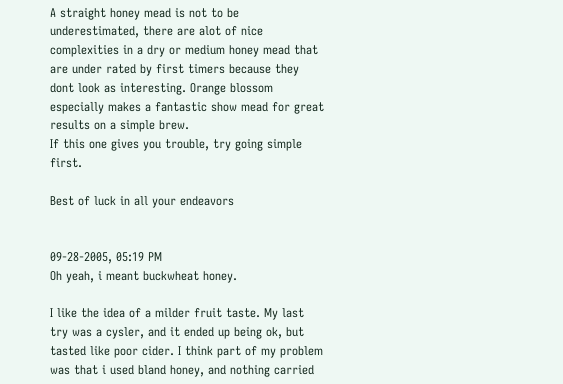A straight honey mead is not to be underestimated, there are alot of nice complexities in a dry or medium honey mead that are under rated by first timers because they dont look as interesting. Orange blossom especially makes a fantastic show mead for great results on a simple brew.
If this one gives you trouble, try going simple first.

Best of luck in all your endeavors


09-28-2005, 05:19 PM
Oh yeah, i meant buckwheat honey.

I like the idea of a milder fruit taste. My last try was a cysler, and it ended up being ok, but tasted like poor cider. I think part of my problem was that i used bland honey, and nothing carried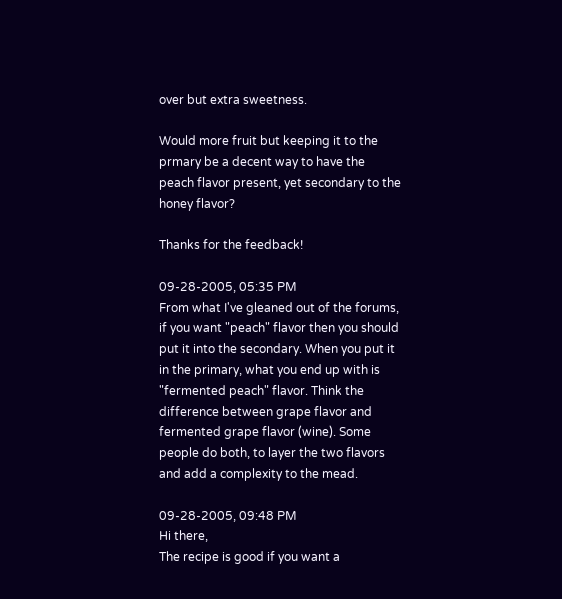over but extra sweetness.

Would more fruit but keeping it to the prmary be a decent way to have the peach flavor present, yet secondary to the honey flavor?

Thanks for the feedback!

09-28-2005, 05:35 PM
From what I've gleaned out of the forums, if you want "peach" flavor then you should put it into the secondary. When you put it in the primary, what you end up with is "fermented peach" flavor. Think the difference between grape flavor and fermented grape flavor (wine). Some people do both, to layer the two flavors and add a complexity to the mead.

09-28-2005, 09:48 PM
Hi there,
The recipe is good if you want a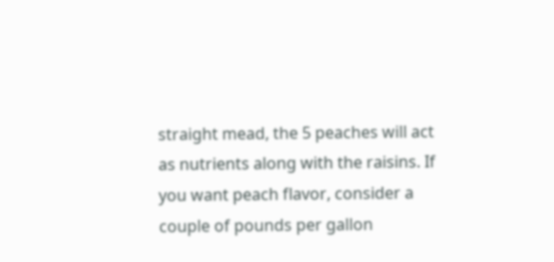straight mead, the 5 peaches will act as nutrients along with the raisins. If you want peach flavor, consider a couple of pounds per gallon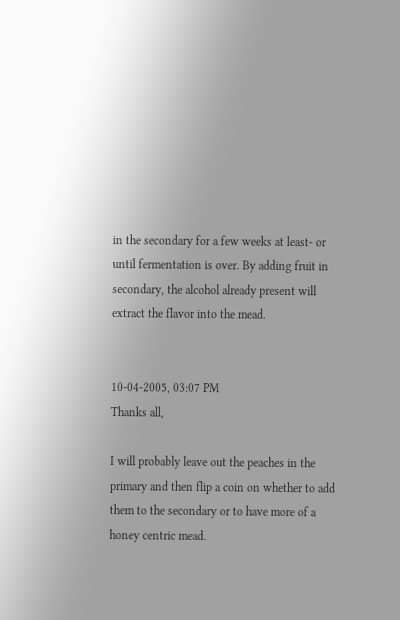in the secondary for a few weeks at least- or until fermentation is over. By adding fruit in secondary, the alcohol already present will extract the flavor into the mead.


10-04-2005, 03:07 PM
Thanks all,

I will probably leave out the peaches in the primary and then flip a coin on whether to add them to the secondary or to have more of a honey centric mead.